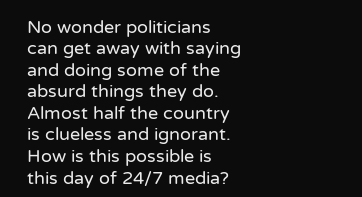No wonder politicians can get away with saying and doing some of the absurd things they do. Almost half the country is clueless and ignorant. How is this possible is this day of 24/7 media?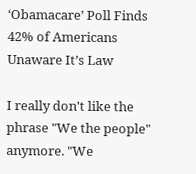‘Obamacare’ Poll Finds 42% of Americans Unaware It’s Law

I really don't like the phrase "We the people" anymore. "We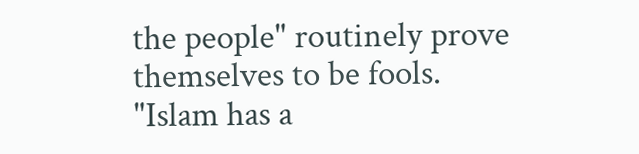the people" routinely prove themselves to be fools.
"Islam has a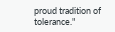proud tradition of tolerance."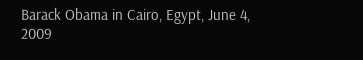Barack Obama in Cairo, Egypt, June 4, 2009